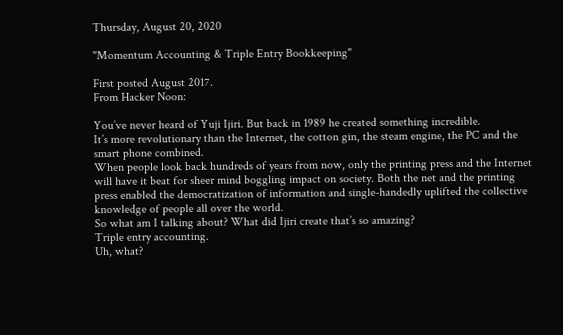Thursday, August 20, 2020

"Momentum Accounting & Triple Entry Bookkeeping"

First posted August 2017.
From Hacker Noon:

You’ve never heard of Yuji Ijiri. But back in 1989 he created something incredible.
It’s more revolutionary than the Internet, the cotton gin, the steam engine, the PC and the smart phone combined.
When people look back hundreds of years from now, only the printing press and the Internet will have it beat for sheer mind boggling impact on society. Both the net and the printing press enabled the democratization of information and single-handedly uplifted the collective knowledge of people all over the world.
So what am I talking about? What did Ijiri create that’s so amazing?
Triple entry accounting.
Uh, what?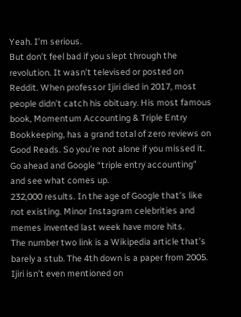Yeah. I’m serious.
But don’t feel bad if you slept through the revolution. It wasn’t televised or posted on Reddit. When professor Ijiri died in 2017, most people didn’t catch his obituary. His most famous book, Momentum Accounting & Triple Entry Bookkeeping, has a grand total of zero reviews on Good Reads. So you’re not alone if you missed it.
Go ahead and Google “triple entry accounting” and see what comes up.
232,000 results. In the age of Google that’s like not existing. Minor Instagram celebrities and memes invented last week have more hits.
The number two link is a Wikipedia article that’s barely a stub. The 4th down is a paper from 2005. Ijiri isn’t even mentioned on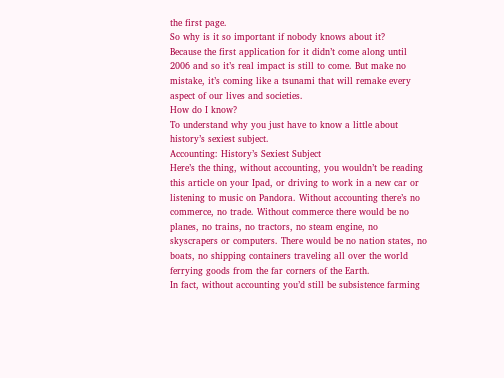the first page.
So why is it so important if nobody knows about it?
Because the first application for it didn’t come along until 2006 and so it’s real impact is still to come. But make no mistake, it’s coming like a tsunami that will remake every aspect of our lives and societies.
How do I know?
To understand why you just have to know a little about history’s sexiest subject.
Accounting: History’s Sexiest Subject
Here’s the thing, without accounting, you wouldn’t be reading this article on your Ipad, or driving to work in a new car or listening to music on Pandora. Without accounting there’s no commerce, no trade. Without commerce there would be no planes, no trains, no tractors, no steam engine, no skyscrapers or computers. There would be no nation states, no boats, no shipping containers traveling all over the world ferrying goods from the far corners of the Earth.
In fact, without accounting you’d still be subsistence farming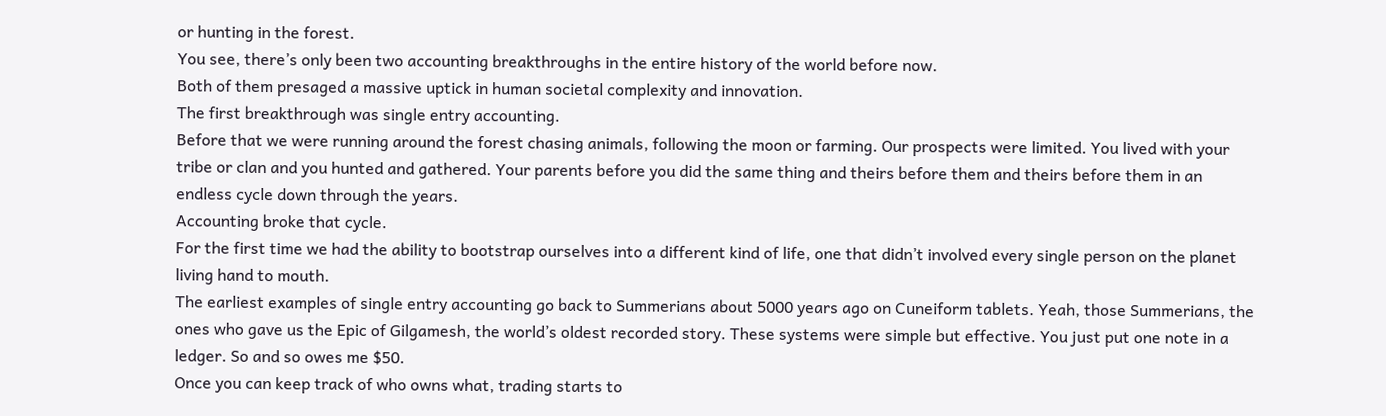or hunting in the forest.
You see, there’s only been two accounting breakthroughs in the entire history of the world before now.
Both of them presaged a massive uptick in human societal complexity and innovation.
The first breakthrough was single entry accounting.
Before that we were running around the forest chasing animals, following the moon or farming. Our prospects were limited. You lived with your tribe or clan and you hunted and gathered. Your parents before you did the same thing and theirs before them and theirs before them in an endless cycle down through the years.
Accounting broke that cycle.
For the first time we had the ability to bootstrap ourselves into a different kind of life, one that didn’t involved every single person on the planet living hand to mouth.
The earliest examples of single entry accounting go back to Summerians about 5000 years ago on Cuneiform tablets. Yeah, those Summerians, the ones who gave us the Epic of Gilgamesh, the world’s oldest recorded story. These systems were simple but effective. You just put one note in a ledger. So and so owes me $50.
Once you can keep track of who owns what, trading starts to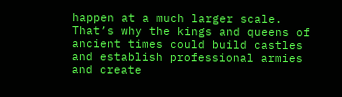happen at a much larger scale. That’s why the kings and queens of ancient times could build castles and establish professional armies and create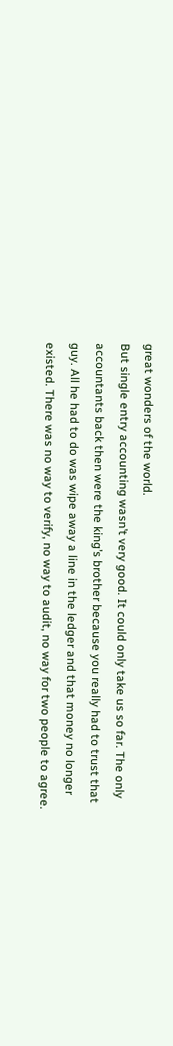great wonders of the world.
But single entry accounting wasn’t very good. It could only take us so far. The only accountants back then were the king’s brother because you really had to trust that guy. All he had to do was wipe away a line in the ledger and that money no longer existed. There was no way to verify, no way to audit, no way for two people to agree.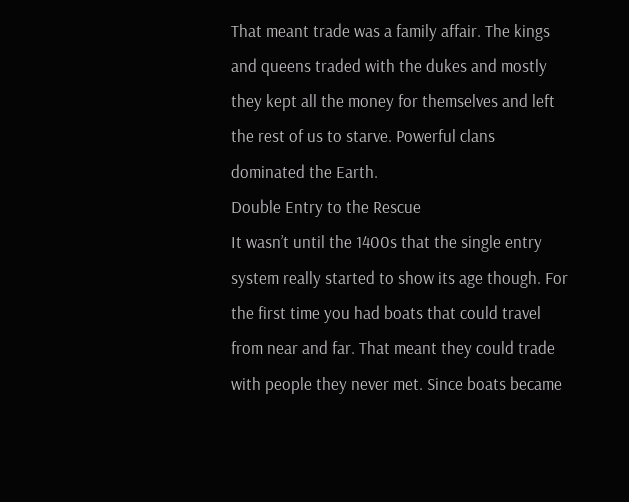That meant trade was a family affair. The kings and queens traded with the dukes and mostly they kept all the money for themselves and left the rest of us to starve. Powerful clans dominated the Earth.
Double Entry to the Rescue
It wasn’t until the 1400s that the single entry system really started to show its age though. For the first time you had boats that could travel from near and far. That meant they could trade with people they never met. Since boats became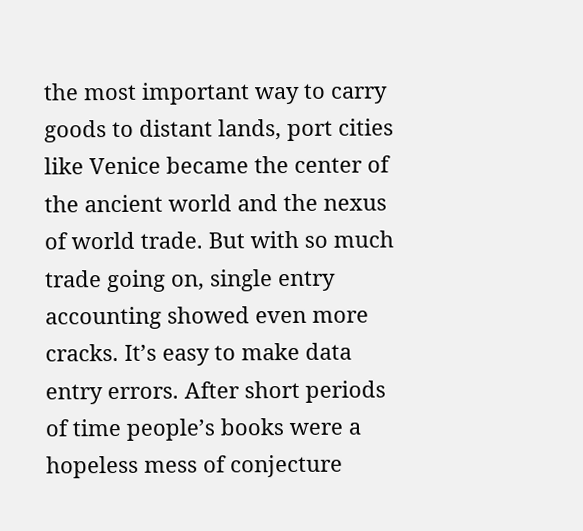the most important way to carry goods to distant lands, port cities like Venice became the center of the ancient world and the nexus of world trade. But with so much trade going on, single entry accounting showed even more cracks. It’s easy to make data entry errors. After short periods of time people’s books were a hopeless mess of conjecture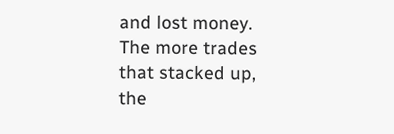and lost money. The more trades that stacked up, the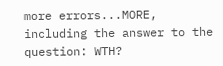more errors...MORE, including the answer to the question: WTH?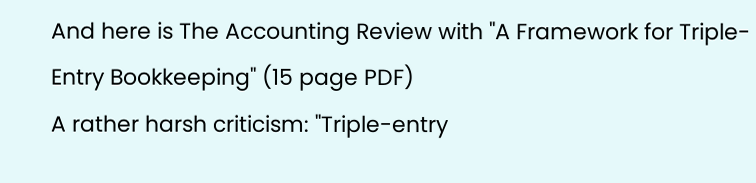And here is The Accounting Review with "A Framework for Triple-Entry Bookkeeping" (15 page PDF)
A rather harsh criticism: "Triple-entry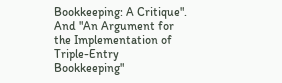Bookkeeping: A Critique".
And "An Argument for the Implementation of Triple-Entry Bookkeeping"